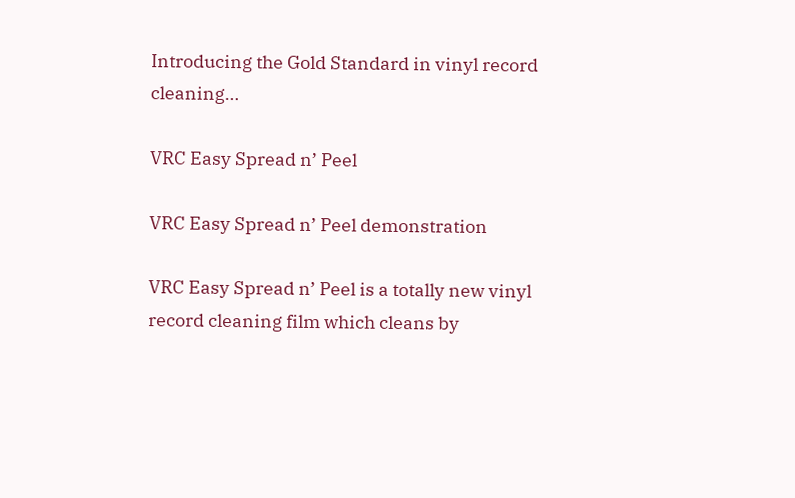Introducing the Gold Standard in vinyl record cleaning…

VRC Easy Spread n’ Peel

VRC Easy Spread n’ Peel demonstration

VRC Easy Spread n’ Peel is a totally new vinyl record cleaning film which cleans by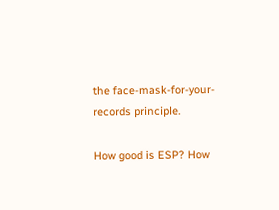the face-mask-for-your-records principle.

How good is ESP? How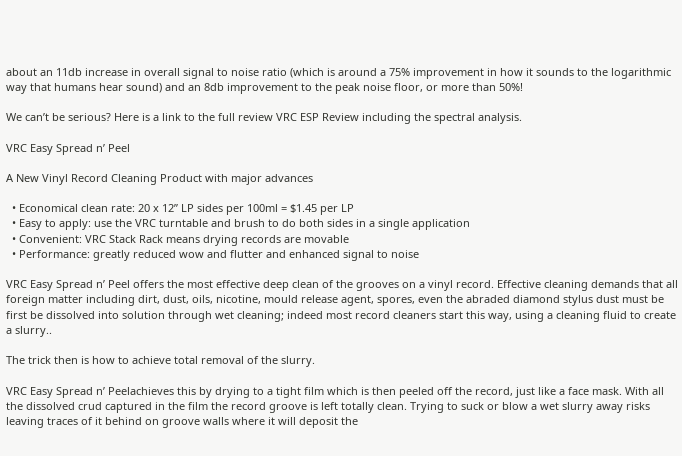about an 11db increase in overall signal to noise ratio (which is around a 75% improvement in how it sounds to the logarithmic way that humans hear sound) and an 8db improvement to the peak noise floor, or more than 50%!

We can’t be serious? Here is a link to the full review VRC ESP Review including the spectral analysis.

VRC Easy Spread n’ Peel

A New Vinyl Record Cleaning Product with major advances

  • Economical clean rate: 20 x 12” LP sides per 100ml = $1.45 per LP
  • Easy to apply: use the VRC turntable and brush to do both sides in a single application
  • Convenient: VRC Stack Rack means drying records are movable
  • Performance: greatly reduced wow and flutter and enhanced signal to noise

VRC Easy Spread n’ Peel offers the most effective deep clean of the grooves on a vinyl record. Effective cleaning demands that all foreign matter including dirt, dust, oils, nicotine, mould release agent, spores, even the abraded diamond stylus dust must be first be dissolved into solution through wet cleaning; indeed most record cleaners start this way, using a cleaning fluid to create a slurry..

The trick then is how to achieve total removal of the slurry.

VRC Easy Spread n’ Peelachieves this by drying to a tight film which is then peeled off the record, just like a face mask. With all the dissolved crud captured in the film the record groove is left totally clean. Trying to suck or blow a wet slurry away risks leaving traces of it behind on groove walls where it will deposit the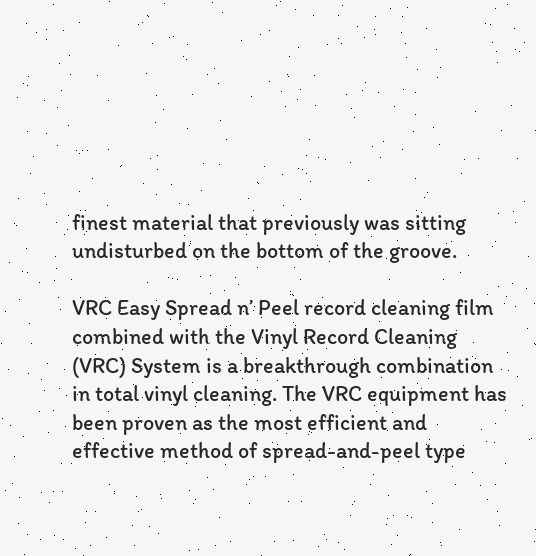finest material that previously was sitting undisturbed on the bottom of the groove.

VRC Easy Spread n’ Peel record cleaning film combined with the Vinyl Record Cleaning (VRC) System is a breakthrough combination in total vinyl cleaning. The VRC equipment has been proven as the most efficient and effective method of spread-and-peel type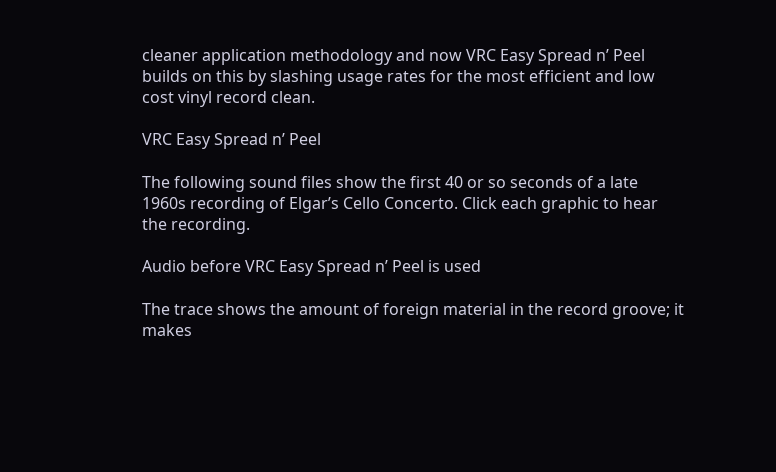cleaner application methodology and now VRC Easy Spread n’ Peel builds on this by slashing usage rates for the most efficient and low cost vinyl record clean.

VRC Easy Spread n’ Peel

The following sound files show the first 40 or so seconds of a late 1960s recording of Elgar’s Cello Concerto. Click each graphic to hear the recording.

Audio before VRC Easy Spread n’ Peel is used

The trace shows the amount of foreign material in the record groove; it makes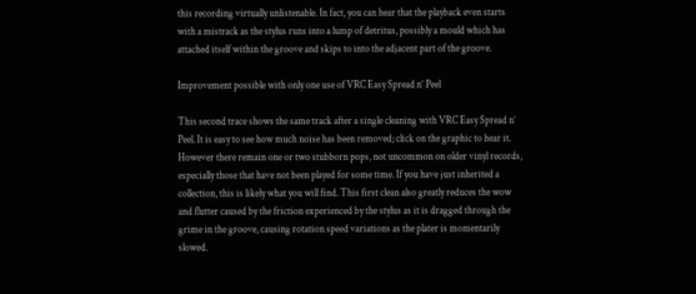this recording virtually unlistenable. In fact, you can hear that the playback even starts with a mistrack as the stylus runs into a lump of detritus, possibly a mould which has attached itself within the groove and skips to into the adjacent part of the groove.

Improvement possible with only one use of VRC Easy Spread n’ Peel

This second trace shows the same track after a single cleaning with VRC Easy Spread n’ Peel. It is easy to see how much noise has been removed; click on the graphic to hear it. However there remain one or two stubborn pops, not uncommon on older vinyl records, especially those that have not been played for some time. If you have just inherited a collection, this is likely what you will find. This first clean also greatly reduces the wow and flutter caused by the friction experienced by the stylus as it is dragged through the grime in the groove, causing rotation speed variations as the plater is momentarily slowed.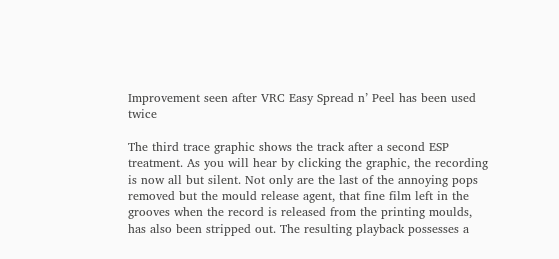Improvement seen after VRC Easy Spread n’ Peel has been used twice

The third trace graphic shows the track after a second ESP treatment. As you will hear by clicking the graphic, the recording is now all but silent. Not only are the last of the annoying pops removed but the mould release agent, that fine film left in the grooves when the record is released from the printing moulds, has also been stripped out. The resulting playback possesses a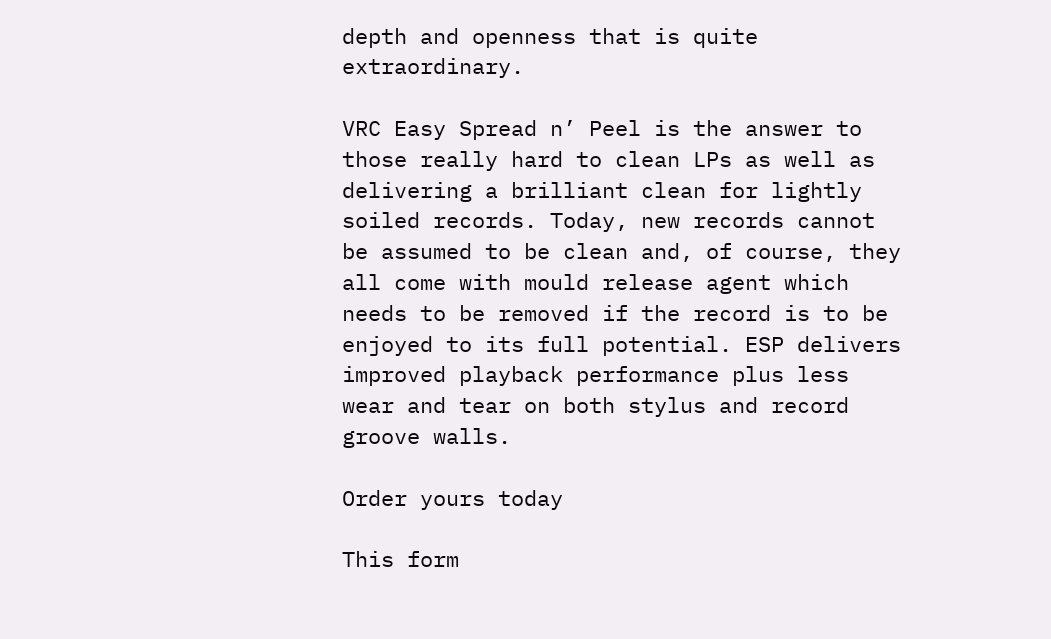depth and openness that is quite extraordinary.

VRC Easy Spread n’ Peel is the answer to those really hard to clean LPs as well as delivering a brilliant clean for lightly soiled records. Today, new records cannot be assumed to be clean and, of course, they all come with mould release agent which needs to be removed if the record is to be enjoyed to its full potential. ESP delivers improved playback performance plus less wear and tear on both stylus and record groove walls.

Order yours today

This form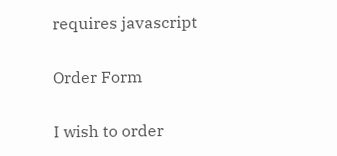requires javascript

Order Form

I wish to order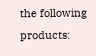the following products: